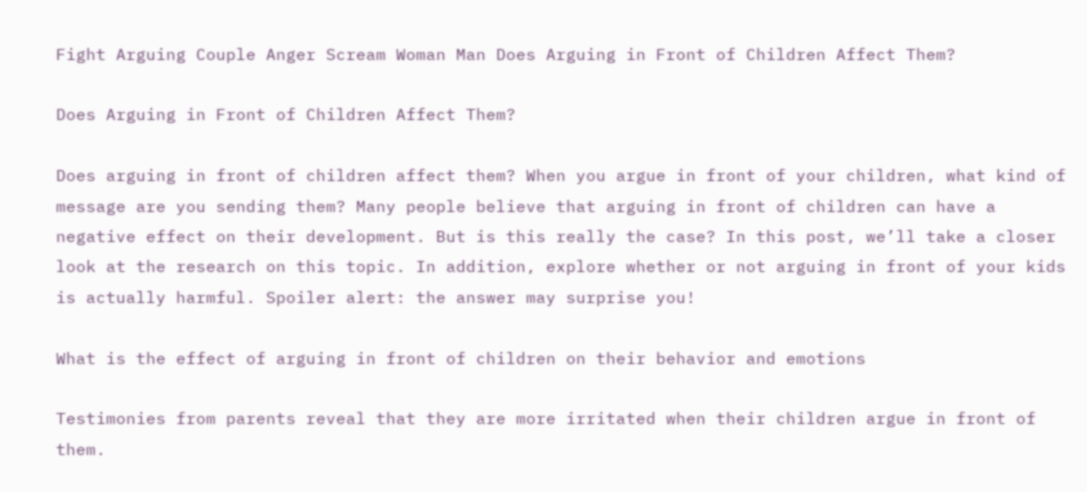Fight Arguing Couple Anger Scream Woman Man Does Arguing in Front of Children Affect Them?

Does Arguing in Front of Children Affect Them?

Does arguing in front of children affect them? When you argue in front of your children, what kind of message are you sending them? Many people believe that arguing in front of children can have a negative effect on their development. But is this really the case? In this post, we’ll take a closer look at the research on this topic. In addition, explore whether or not arguing in front of your kids is actually harmful. Spoiler alert: the answer may surprise you!

What is the effect of arguing in front of children on their behavior and emotions

Testimonies from parents reveal that they are more irritated when their children argue in front of them.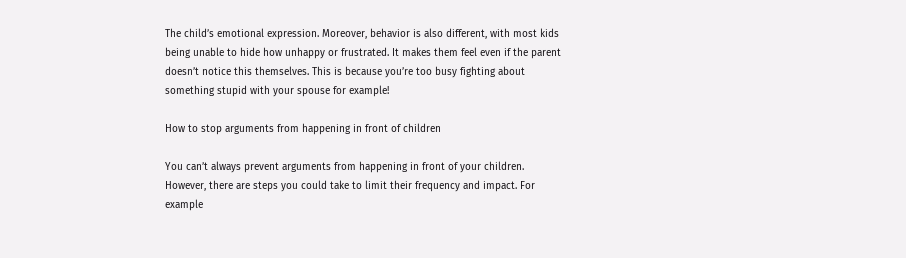The child’s emotional expression. Moreover, behavior is also different, with most kids being unable to hide how unhappy or frustrated. It makes them feel even if the parent doesn’t notice this themselves. This is because you’re too busy fighting about something stupid with your spouse for example!

How to stop arguments from happening in front of children

You can’t always prevent arguments from happening in front of your children. However, there are steps you could take to limit their frequency and impact. For example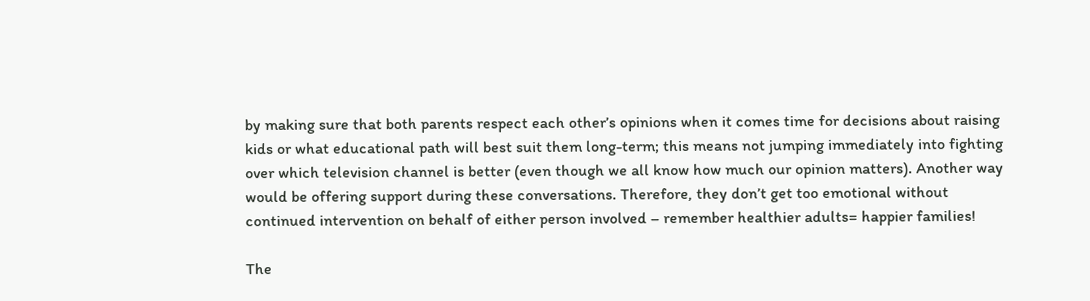by making sure that both parents respect each other’s opinions when it comes time for decisions about raising kids or what educational path will best suit them long-term; this means not jumping immediately into fighting over which television channel is better (even though we all know how much our opinion matters). Another way would be offering support during these conversations. Therefore, they don’t get too emotional without continued intervention on behalf of either person involved – remember healthier adults= happier families!

The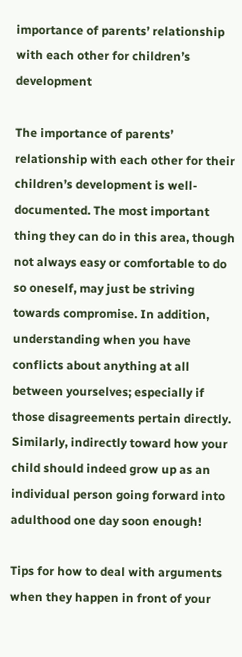importance of parents’ relationship with each other for children’s development

The importance of parents’ relationship with each other for their children’s development is well-documented. The most important thing they can do in this area, though not always easy or comfortable to do so oneself, may just be striving towards compromise. In addition, understanding when you have conflicts about anything at all between yourselves; especially if those disagreements pertain directly. Similarly, indirectly toward how your child should indeed grow up as an individual person going forward into adulthood one day soon enough!

Tips for how to deal with arguments when they happen in front of your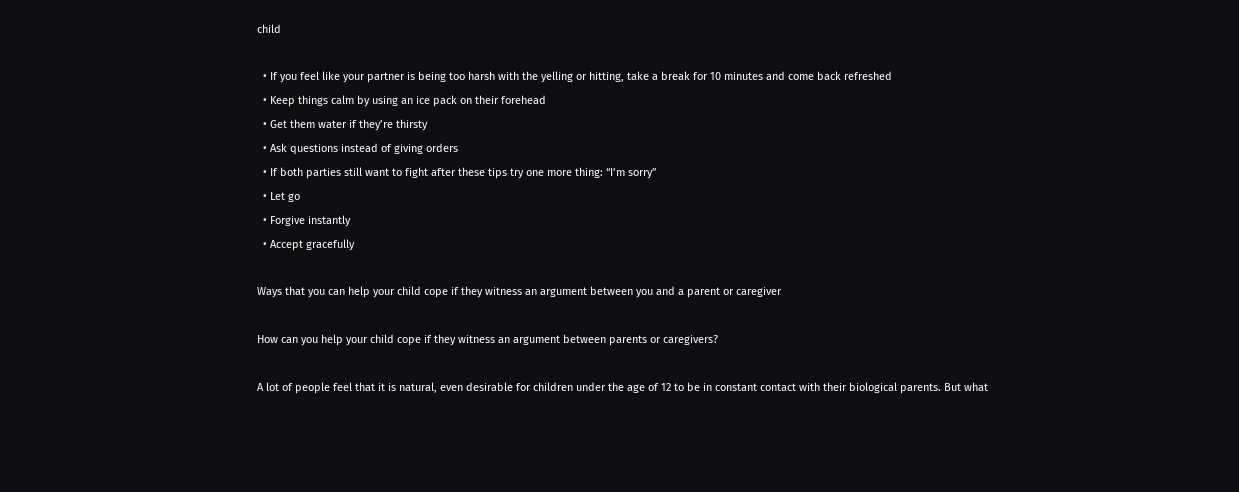child

  • If you feel like your partner is being too harsh with the yelling or hitting, take a break for 10 minutes and come back refreshed
  • Keep things calm by using an ice pack on their forehead
  • Get them water if they’re thirsty
  • Ask questions instead of giving orders
  • If both parties still want to fight after these tips try one more thing: “I’m sorry”
  • Let go
  • Forgive instantly
  • Accept gracefully

Ways that you can help your child cope if they witness an argument between you and a parent or caregiver

How can you help your child cope if they witness an argument between parents or caregivers?

A lot of people feel that it is natural, even desirable for children under the age of 12 to be in constant contact with their biological parents. But what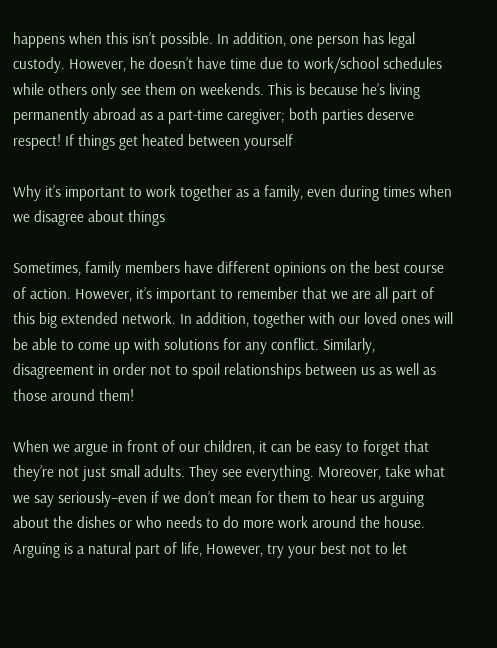happens when this isn’t possible. In addition, one person has legal custody. However, he doesn’t have time due to work/school schedules while others only see them on weekends. This is because he’s living permanently abroad as a part-time caregiver; both parties deserve respect! If things get heated between yourself

Why it’s important to work together as a family, even during times when we disagree about things

Sometimes, family members have different opinions on the best course of action. However, it’s important to remember that we are all part of this big extended network. In addition, together with our loved ones will be able to come up with solutions for any conflict. Similarly, disagreement in order not to spoil relationships between us as well as those around them!

When we argue in front of our children, it can be easy to forget that they’re not just small adults. They see everything. Moreover, take what we say seriously–even if we don’t mean for them to hear us arguing about the dishes or who needs to do more work around the house. Arguing is a natural part of life, However, try your best not to let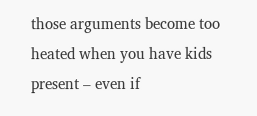those arguments become too heated when you have kids present – even if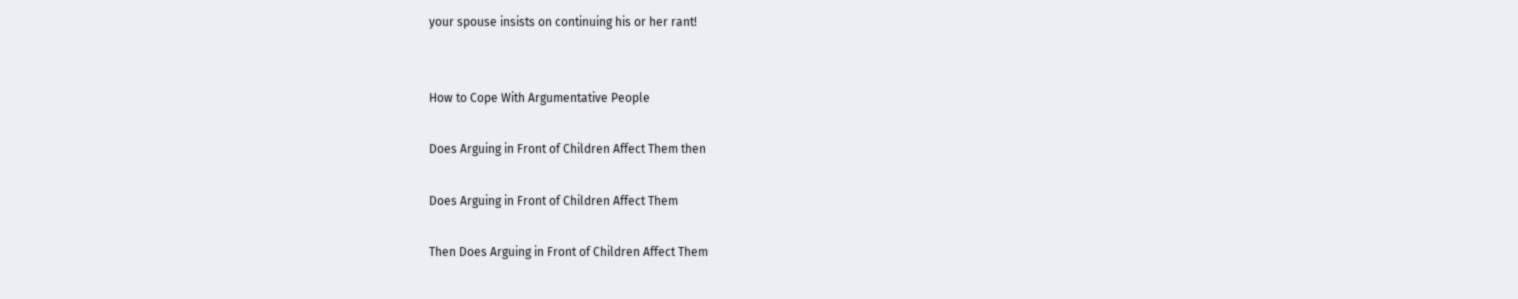your spouse insists on continuing his or her rant!


How to Cope With Argumentative People

Does Arguing in Front of Children Affect Them then

Does Arguing in Front of Children Affect Them

Then Does Arguing in Front of Children Affect Them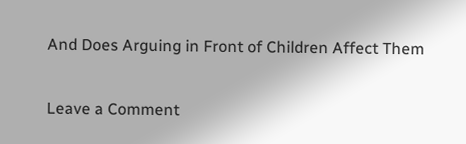And Does Arguing in Front of Children Affect Them

Leave a Comment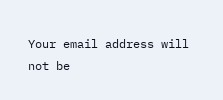Your email address will not be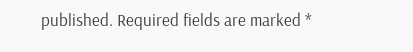published. Required fields are marked *